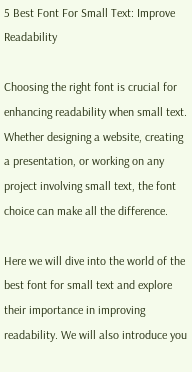5 Best Font For Small Text: Improve Readability

Choosing the right font is crucial for enhancing readability when small text. Whether designing a website, creating a presentation, or working on any project involving small text, the font choice can make all the difference.

Here we will dive into the world of the best font for small text and explore their importance in improving readability. We will also introduce you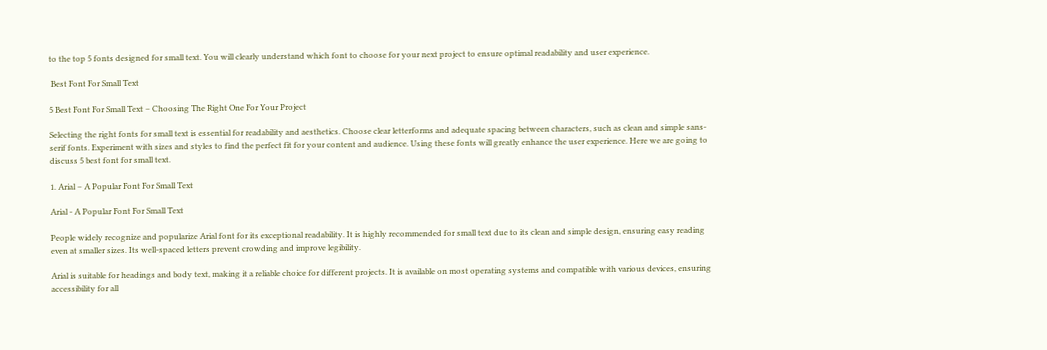to the top 5 fonts designed for small text. You will clearly understand which font to choose for your next project to ensure optimal readability and user experience.

 Best Font For Small Text

5 Best Font For Small Text – Choosing The Right One For Your Project

Selecting the right fonts for small text is essential for readability and aesthetics. Choose clear letterforms and adequate spacing between characters, such as clean and simple sans-serif fonts. Experiment with sizes and styles to find the perfect fit for your content and audience. Using these fonts will greatly enhance the user experience. Here we are going to discuss 5 best font for small text.

1. Arial – A Popular Font For Small Text

Arial - A Popular Font For Small Text

People widely recognize and popularize Arial font for its exceptional readability. It is highly recommended for small text due to its clean and simple design, ensuring easy reading even at smaller sizes. Its well-spaced letters prevent crowding and improve legibility.

Arial is suitable for headings and body text, making it a reliable choice for different projects. It is available on most operating systems and compatible with various devices, ensuring accessibility for all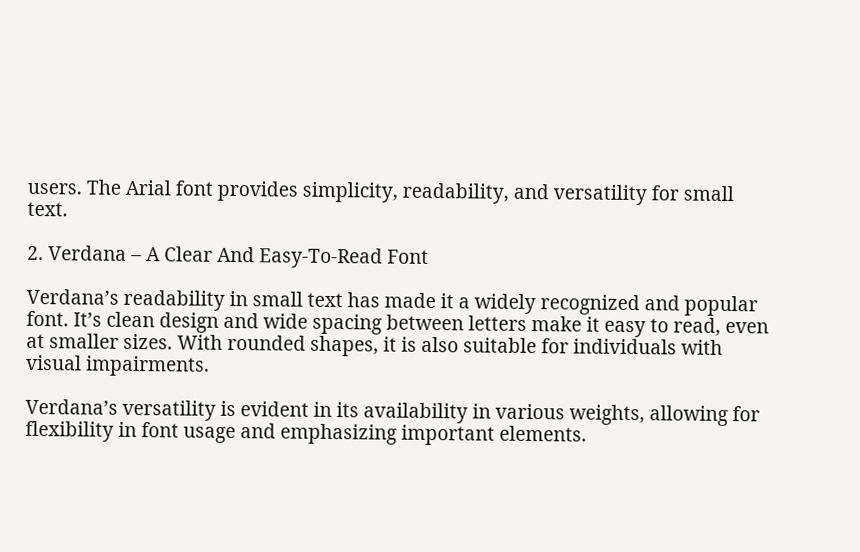users. The Arial font provides simplicity, readability, and versatility for small text.

2. Verdana – A Clear And Easy-To-Read Font

Verdana’s readability in small text has made it a widely recognized and popular font. It’s clean design and wide spacing between letters make it easy to read, even at smaller sizes. With rounded shapes, it is also suitable for individuals with visual impairments.

Verdana’s versatility is evident in its availability in various weights, allowing for flexibility in font usage and emphasizing important elements.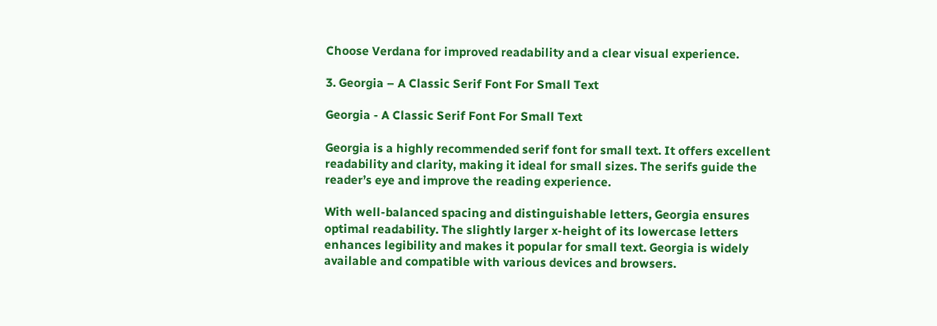Choose Verdana for improved readability and a clear visual experience.

3. Georgia – A Classic Serif Font For Small Text

Georgia - A Classic Serif Font For Small Text

Georgia is a highly recommended serif font for small text. It offers excellent readability and clarity, making it ideal for small sizes. The serifs guide the reader’s eye and improve the reading experience.

With well-balanced spacing and distinguishable letters, Georgia ensures optimal readability. The slightly larger x-height of its lowercase letters enhances legibility and makes it popular for small text. Georgia is widely available and compatible with various devices and browsers.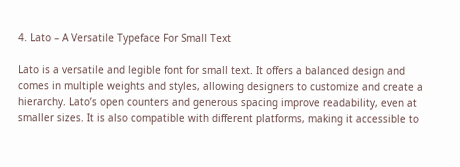4. Lato – A Versatile Typeface For Small Text

Lato is a versatile and legible font for small text. It offers a balanced design and comes in multiple weights and styles, allowing designers to customize and create a hierarchy. Lato’s open counters and generous spacing improve readability, even at smaller sizes. It is also compatible with different platforms, making it accessible to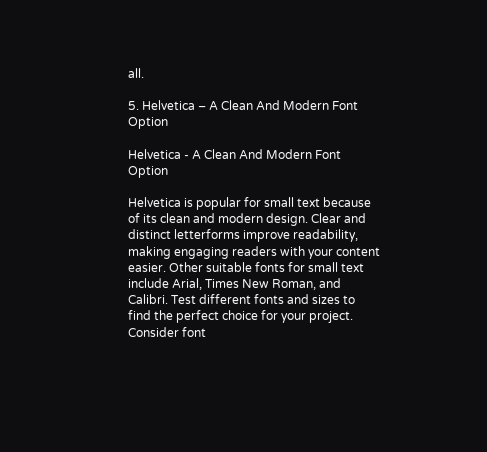all.

5. Helvetica – A Clean And Modern Font Option

Helvetica - A Clean And Modern Font Option

Helvetica is popular for small text because of its clean and modern design. Clear and distinct letterforms improve readability, making engaging readers with your content easier. Other suitable fonts for small text include Arial, Times New Roman, and Calibri. Test different fonts and sizes to find the perfect choice for your project. Consider font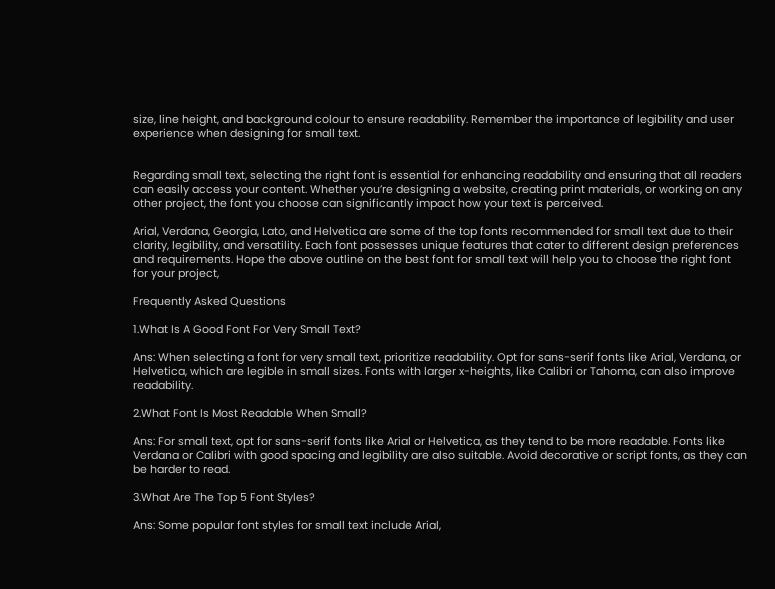size, line height, and background colour to ensure readability. Remember the importance of legibility and user experience when designing for small text.


Regarding small text, selecting the right font is essential for enhancing readability and ensuring that all readers can easily access your content. Whether you’re designing a website, creating print materials, or working on any other project, the font you choose can significantly impact how your text is perceived.

Arial, Verdana, Georgia, Lato, and Helvetica are some of the top fonts recommended for small text due to their clarity, legibility, and versatility. Each font possesses unique features that cater to different design preferences and requirements. Hope the above outline on the best font for small text will help you to choose the right font for your project,

Frequently Asked Questions

1.What Is A Good Font For Very Small Text?

Ans: When selecting a font for very small text, prioritize readability. Opt for sans-serif fonts like Arial, Verdana, or Helvetica, which are legible in small sizes. Fonts with larger x-heights, like Calibri or Tahoma, can also improve readability.

2.What Font Is Most Readable When Small?

Ans: For small text, opt for sans-serif fonts like Arial or Helvetica, as they tend to be more readable. Fonts like Verdana or Calibri with good spacing and legibility are also suitable. Avoid decorative or script fonts, as they can be harder to read.

3.What Are The Top 5 Font Styles?

Ans: Some popular font styles for small text include Arial,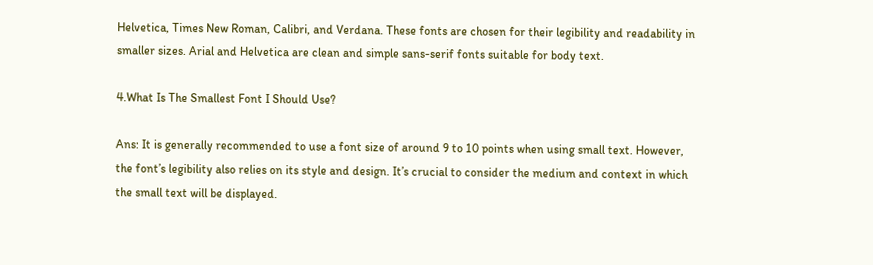Helvetica, Times New Roman, Calibri, and Verdana. These fonts are chosen for their legibility and readability in smaller sizes. Arial and Helvetica are clean and simple sans-serif fonts suitable for body text.

4.What Is The Smallest Font I Should Use?

Ans: It is generally recommended to use a font size of around 9 to 10 points when using small text. However, the font’s legibility also relies on its style and design. It’s crucial to consider the medium and context in which the small text will be displayed.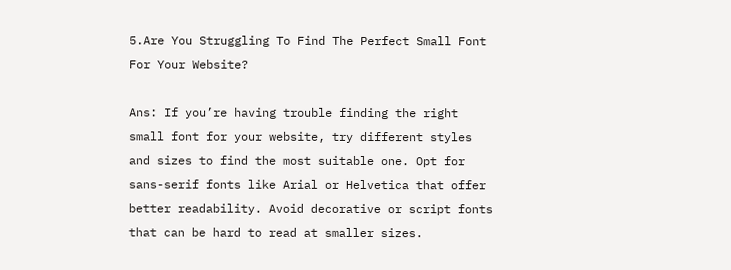5.Are You Struggling To Find The Perfect Small Font For Your Website?

Ans: If you’re having trouble finding the right small font for your website, try different styles and sizes to find the most suitable one. Opt for sans-serif fonts like Arial or Helvetica that offer better readability. Avoid decorative or script fonts that can be hard to read at smaller sizes.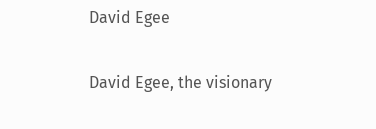David Egee

David Egee, the visionary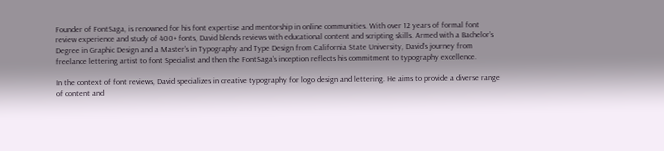Founder of FontSaga, is renowned for his font expertise and mentorship in online communities. With over 12 years of formal font review experience and study of 400+ fonts, David blends reviews with educational content and scripting skills. Armed with a Bachelor’s Degree in Graphic Design and a Master’s in Typography and Type Design from California State University, David’s journey from freelance lettering artist to font Specialist and then the FontSaga’s inception reflects his commitment to typography excellence.

In the context of font reviews, David specializes in creative typography for logo design and lettering. He aims to provide a diverse range of content and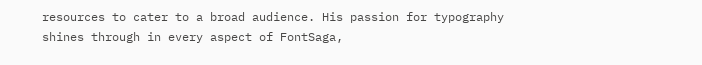resources to cater to a broad audience. His passion for typography shines through in every aspect of FontSaga,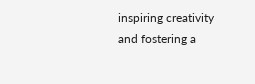inspiring creativity and fostering a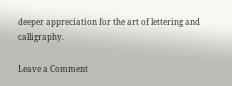deeper appreciation for the art of lettering and calligraphy.

Leave a Comment